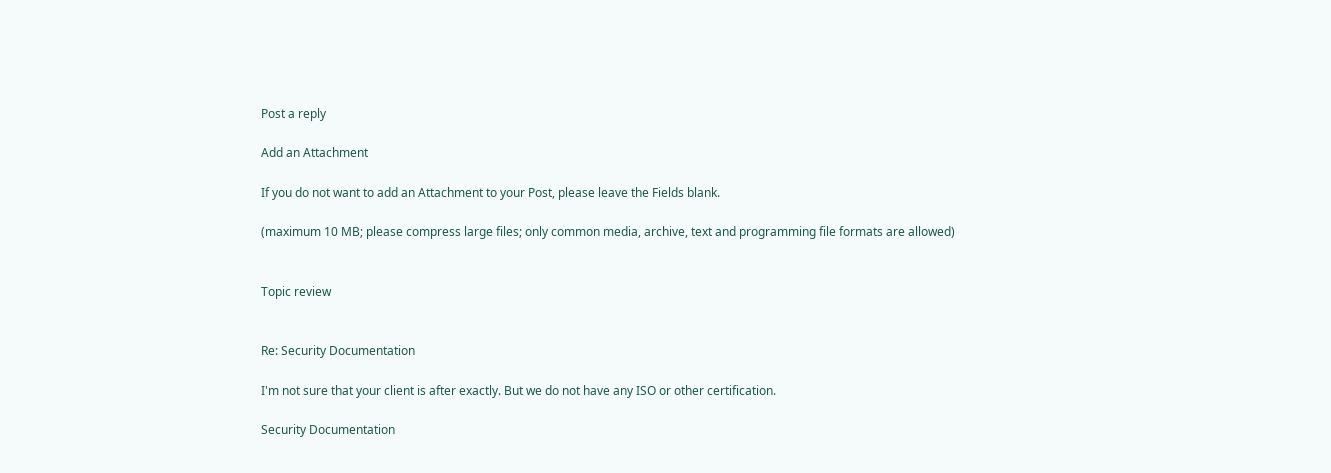Post a reply

Add an Attachment

If you do not want to add an Attachment to your Post, please leave the Fields blank.

(maximum 10 MB; please compress large files; only common media, archive, text and programming file formats are allowed)


Topic review


Re: Security Documentation

I'm not sure that your client is after exactly. But we do not have any ISO or other certification.

Security Documentation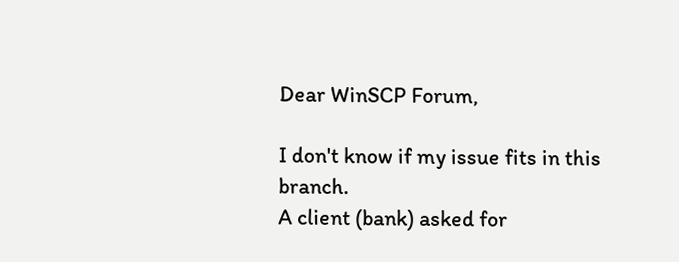Dear WinSCP Forum,

I don't know if my issue fits in this branch.
A client (bank) asked for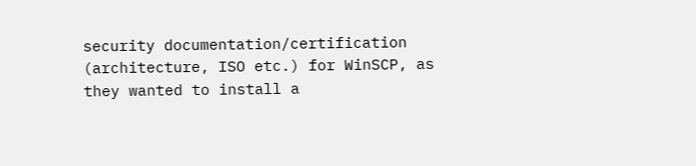security documentation/certification (architecture, ISO etc.) for WinSCP, as they wanted to install a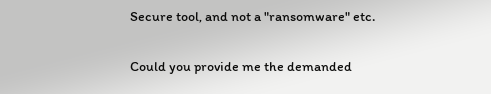Secure tool, and not a "ransomware" etc.

Could you provide me the demanded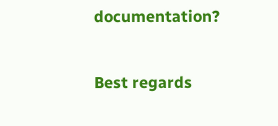documentation?

Best regards